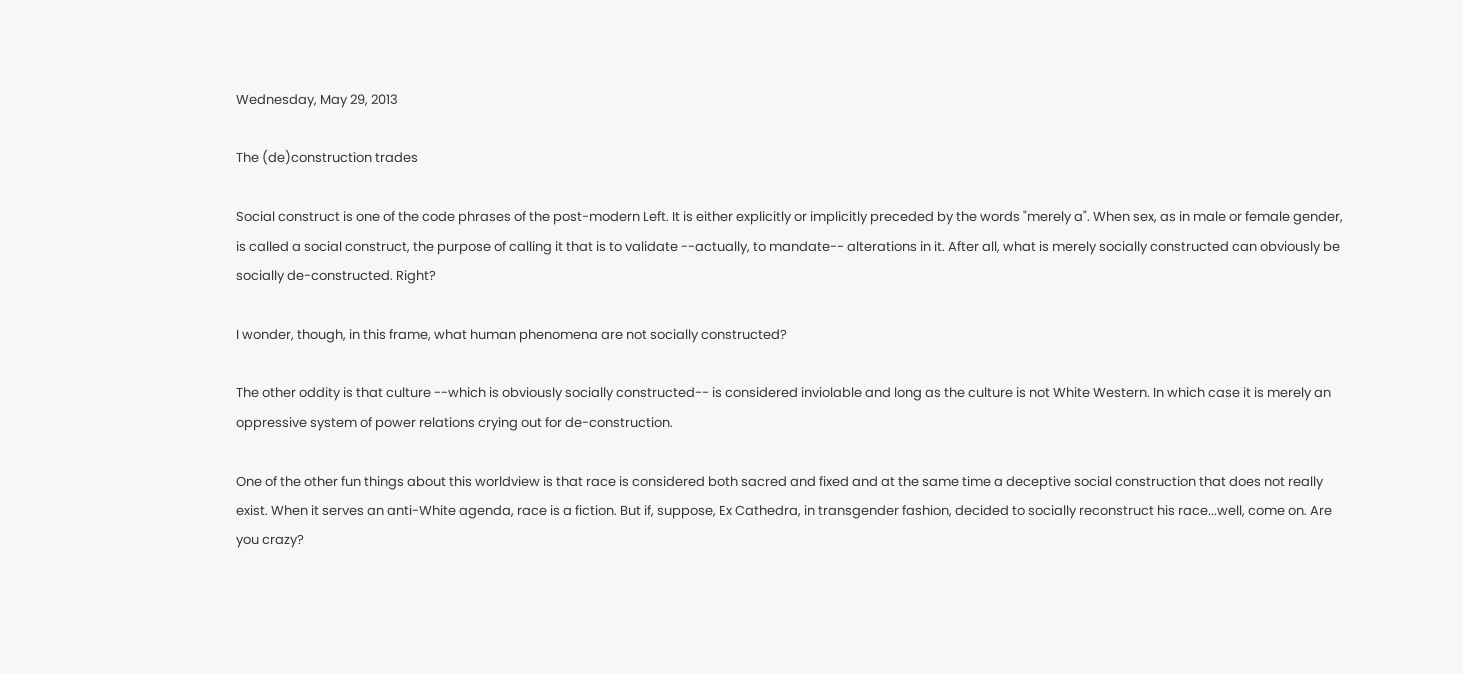Wednesday, May 29, 2013

The (de)construction trades

Social construct is one of the code phrases of the post-modern Left. It is either explicitly or implicitly preceded by the words "merely a". When sex, as in male or female gender, is called a social construct, the purpose of calling it that is to validate --actually, to mandate-- alterations in it. After all, what is merely socially constructed can obviously be socially de-constructed. Right?

I wonder, though, in this frame, what human phenomena are not socially constructed?

The other oddity is that culture --which is obviously socially constructed-- is considered inviolable and long as the culture is not White Western. In which case it is merely an oppressive system of power relations crying out for de-construction.

One of the other fun things about this worldview is that race is considered both sacred and fixed and at the same time a deceptive social construction that does not really exist. When it serves an anti-White agenda, race is a fiction. But if, suppose, Ex Cathedra, in transgender fashion, decided to socially reconstruct his race...well, come on. Are you crazy?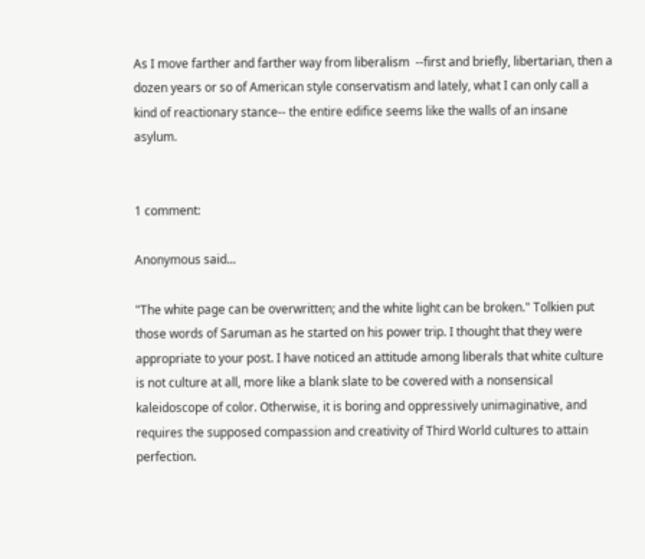As I move farther and farther way from liberalism  --first and briefly, libertarian, then a dozen years or so of American style conservatism and lately, what I can only call a kind of reactionary stance-- the entire edifice seems like the walls of an insane asylum.


1 comment:

Anonymous said...

"The white page can be overwritten; and the white light can be broken." Tolkien put those words of Saruman as he started on his power trip. I thought that they were appropriate to your post. I have noticed an attitude among liberals that white culture is not culture at all, more like a blank slate to be covered with a nonsensical kaleidoscope of color. Otherwise, it is boring and oppressively unimaginative, and requires the supposed compassion and creativity of Third World cultures to attain perfection.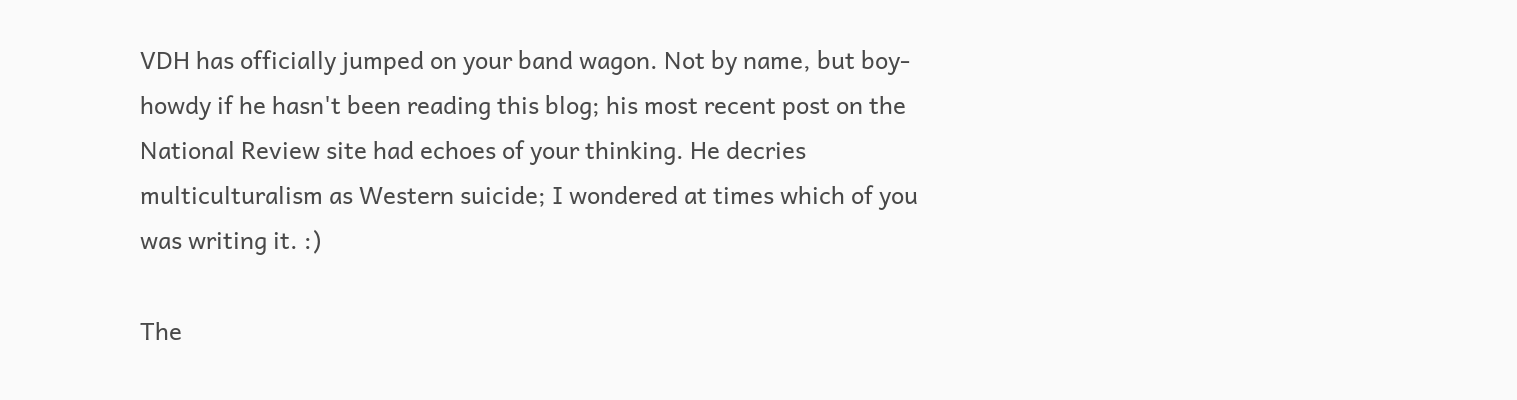VDH has officially jumped on your band wagon. Not by name, but boy-howdy if he hasn't been reading this blog; his most recent post on the National Review site had echoes of your thinking. He decries multiculturalism as Western suicide; I wondered at times which of you was writing it. :)

The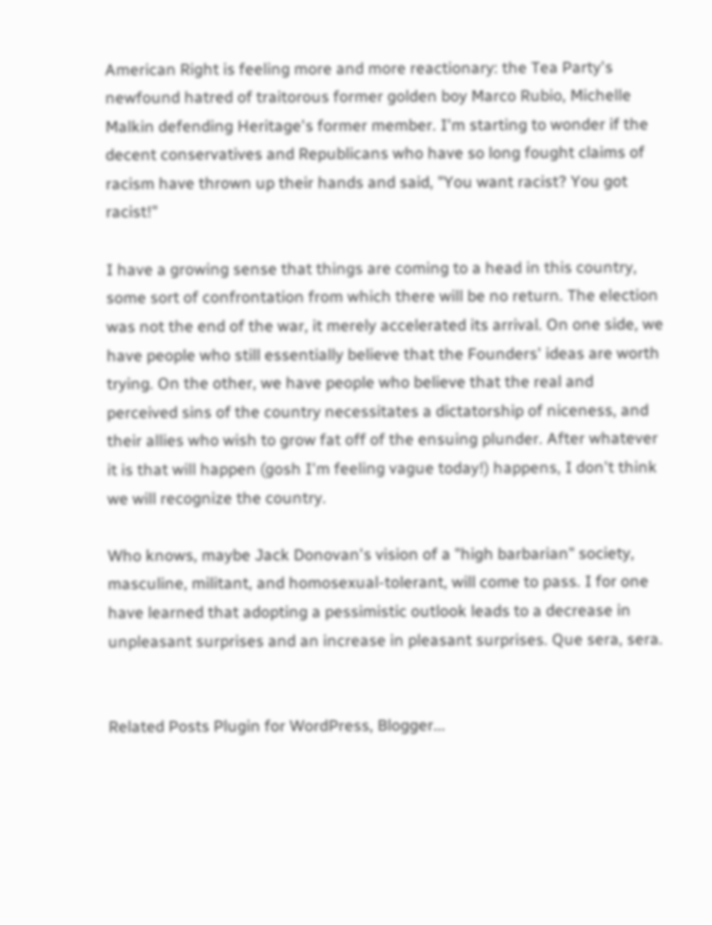American Right is feeling more and more reactionary: the Tea Party's newfound hatred of traitorous former golden boy Marco Rubio, Michelle Malkin defending Heritage's former member. I'm starting to wonder if the decent conservatives and Republicans who have so long fought claims of racism have thrown up their hands and said, "You want racist? You got racist!"

I have a growing sense that things are coming to a head in this country, some sort of confrontation from which there will be no return. The election was not the end of the war, it merely accelerated its arrival. On one side, we have people who still essentially believe that the Founders' ideas are worth trying. On the other, we have people who believe that the real and perceived sins of the country necessitates a dictatorship of niceness, and their allies who wish to grow fat off of the ensuing plunder. After whatever it is that will happen (gosh I'm feeling vague today!) happens, I don't think we will recognize the country.

Who knows, maybe Jack Donovan's vision of a "high barbarian" society, masculine, militant, and homosexual-tolerant, will come to pass. I for one have learned that adopting a pessimistic outlook leads to a decrease in unpleasant surprises and an increase in pleasant surprises. Que sera, sera.


Related Posts Plugin for WordPress, Blogger...